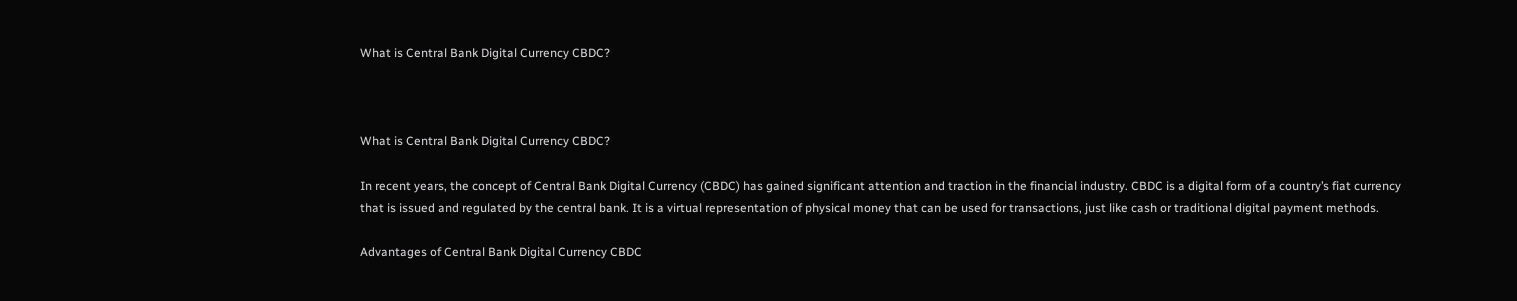What is Central Bank Digital Currency CBDC?



What is Central Bank Digital Currency CBDC?

In recent years, the concept of Central Bank Digital Currency (CBDC) has gained significant attention and traction in the financial industry. CBDC is a digital form of a country’s fiat currency that is issued and regulated by the central bank. It is a virtual representation of physical money that can be used for transactions, just like cash or traditional digital payment methods.

Advantages of Central Bank Digital Currency CBDC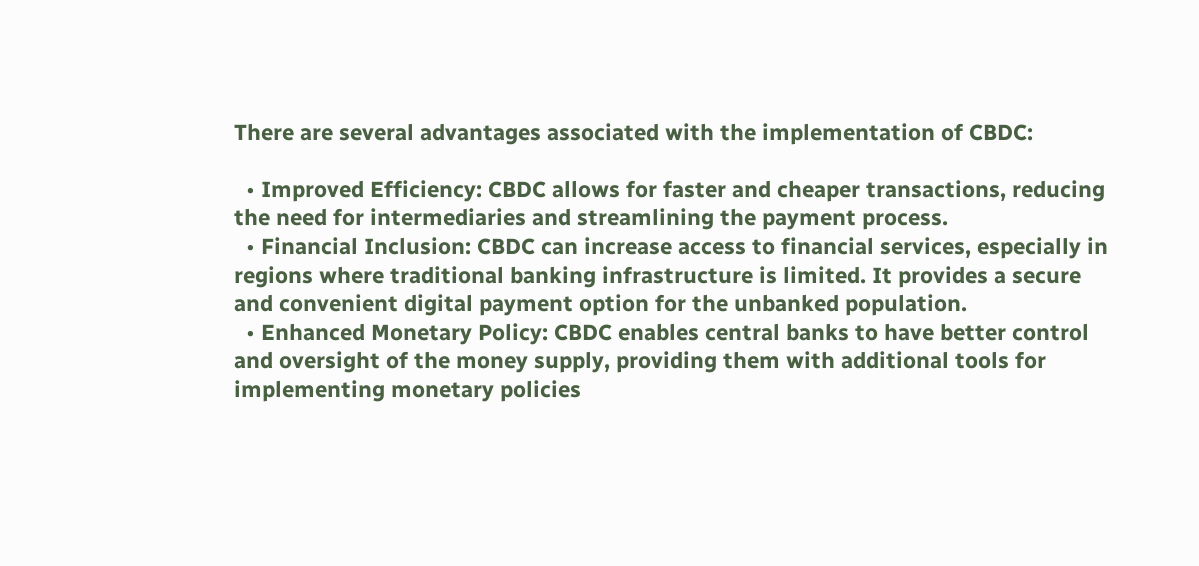There are several advantages associated with the implementation of CBDC:

  • Improved Efficiency: CBDC allows for faster and cheaper transactions, reducing the need for intermediaries and streamlining the payment process.
  • Financial Inclusion: CBDC can increase access to financial services, especially in regions where traditional banking infrastructure is limited. It provides a secure and convenient digital payment option for the unbanked population.
  • Enhanced Monetary Policy: CBDC enables central banks to have better control and oversight of the money supply, providing them with additional tools for implementing monetary policies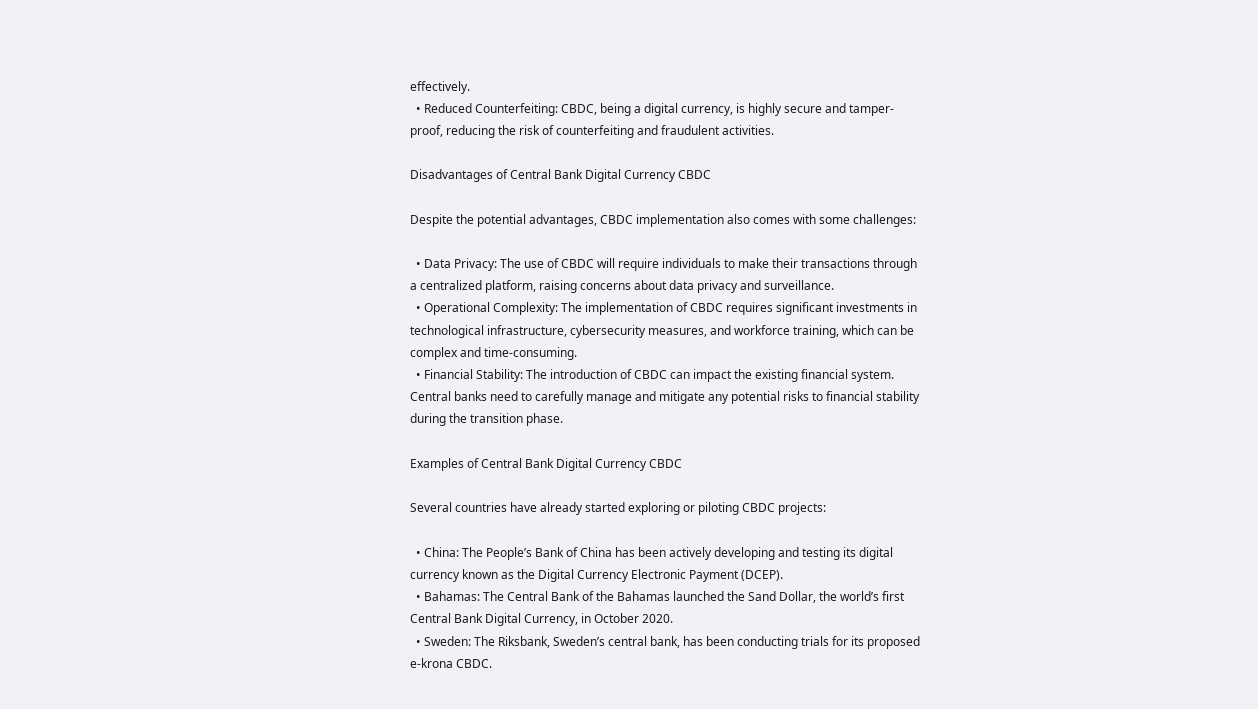effectively.
  • Reduced Counterfeiting: CBDC, being a digital currency, is highly secure and tamper-proof, reducing the risk of counterfeiting and fraudulent activities.

Disadvantages of Central Bank Digital Currency CBDC

Despite the potential advantages, CBDC implementation also comes with some challenges:

  • Data Privacy: The use of CBDC will require individuals to make their transactions through a centralized platform, raising concerns about data privacy and surveillance.
  • Operational Complexity: The implementation of CBDC requires significant investments in technological infrastructure, cybersecurity measures, and workforce training, which can be complex and time-consuming.
  • Financial Stability: The introduction of CBDC can impact the existing financial system. Central banks need to carefully manage and mitigate any potential risks to financial stability during the transition phase.

Examples of Central Bank Digital Currency CBDC

Several countries have already started exploring or piloting CBDC projects:

  • China: The People’s Bank of China has been actively developing and testing its digital currency known as the Digital Currency Electronic Payment (DCEP).
  • Bahamas: The Central Bank of the Bahamas launched the Sand Dollar, the world’s first Central Bank Digital Currency, in October 2020.
  • Sweden: The Riksbank, Sweden’s central bank, has been conducting trials for its proposed e-krona CBDC.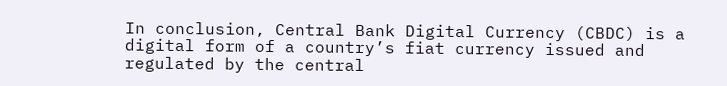In conclusion, Central Bank Digital Currency (CBDC) is a digital form of a country’s fiat currency issued and regulated by the central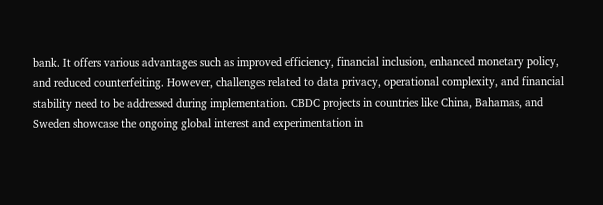bank. It offers various advantages such as improved efficiency, financial inclusion, enhanced monetary policy, and reduced counterfeiting. However, challenges related to data privacy, operational complexity, and financial stability need to be addressed during implementation. CBDC projects in countries like China, Bahamas, and Sweden showcase the ongoing global interest and experimentation in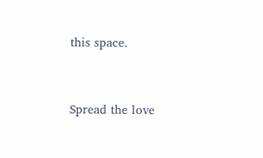this space.


Spread the love